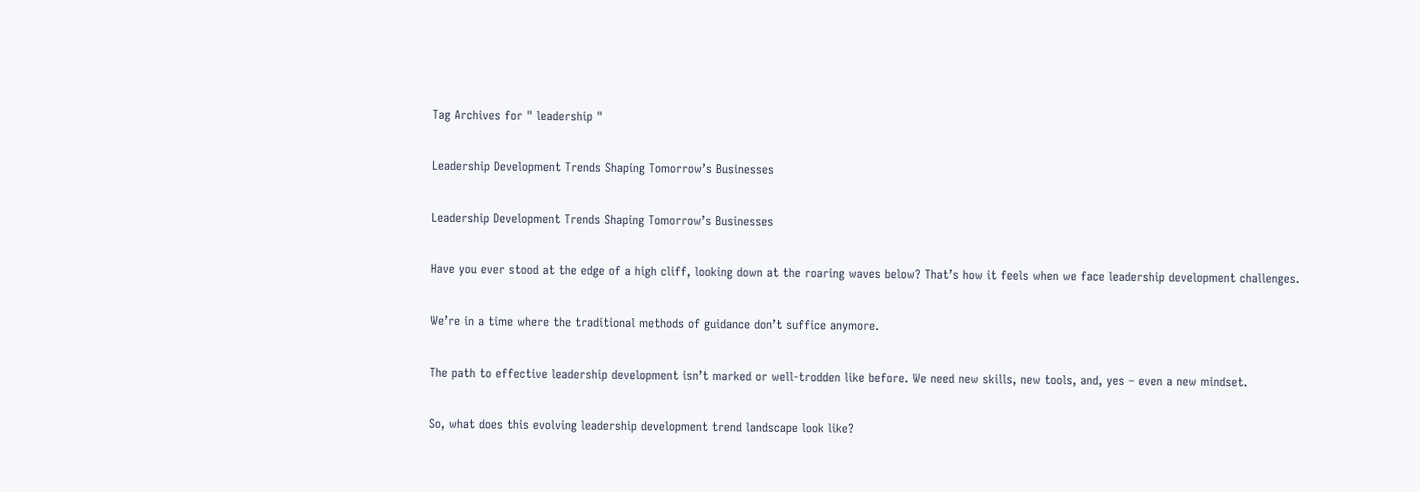Tag Archives for " leadership "

Leadership Development Trends Shaping Tomorrow’s Businesses

Leadership Development Trends Shaping Tomorrow’s Businesses

Have you ever stood at the edge of a high cliff, looking down at the roaring waves below? That’s how it feels when we face leadership development challenges.

We’re in a time where the traditional methods of guidance don’t suffice anymore.

The path to effective leadership development isn’t marked or well-trodden like before. We need new skills, new tools, and, yes – even a new mindset.

So, what does this evolving leadership development trend landscape look like?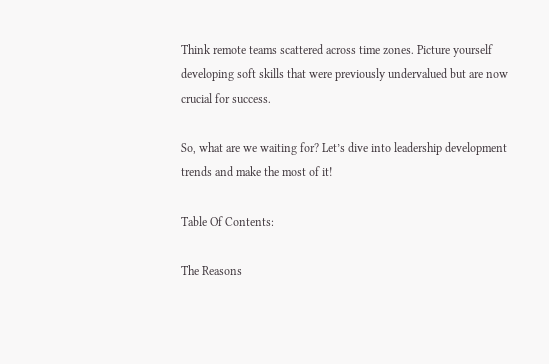Think remote teams scattered across time zones. Picture yourself developing soft skills that were previously undervalued but are now crucial for success.

So, what are we waiting for? Let’s dive into leadership development trends and make the most of it!

Table Of Contents:

The Reasons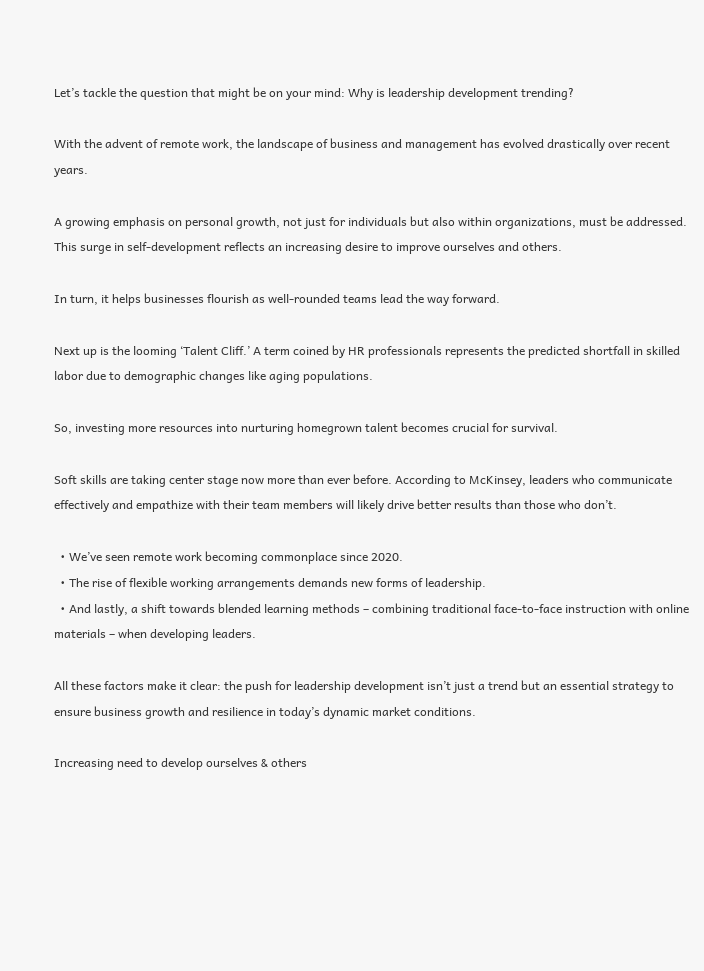Let’s tackle the question that might be on your mind: Why is leadership development trending?

With the advent of remote work, the landscape of business and management has evolved drastically over recent years.

A growing emphasis on personal growth, not just for individuals but also within organizations, must be addressed. This surge in self-development reflects an increasing desire to improve ourselves and others.

In turn, it helps businesses flourish as well-rounded teams lead the way forward.

Next up is the looming ‘Talent Cliff.’ A term coined by HR professionals represents the predicted shortfall in skilled labor due to demographic changes like aging populations.

So, investing more resources into nurturing homegrown talent becomes crucial for survival.

Soft skills are taking center stage now more than ever before. According to McKinsey, leaders who communicate effectively and empathize with their team members will likely drive better results than those who don’t.

  • We’ve seen remote work becoming commonplace since 2020.
  • The rise of flexible working arrangements demands new forms of leadership.
  • And lastly, a shift towards blended learning methods – combining traditional face-to-face instruction with online materials – when developing leaders.

All these factors make it clear: the push for leadership development isn’t just a trend but an essential strategy to ensure business growth and resilience in today’s dynamic market conditions.

Increasing need to develop ourselves & others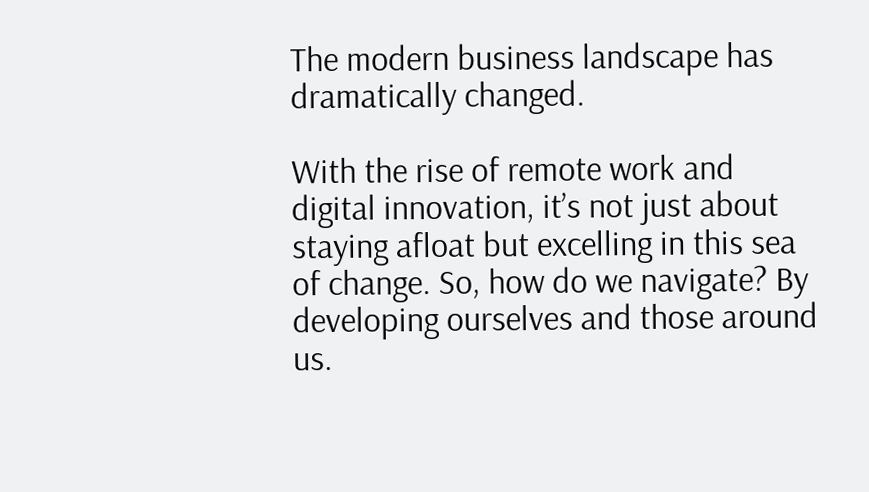The modern business landscape has dramatically changed.

With the rise of remote work and digital innovation, it’s not just about staying afloat but excelling in this sea of change. So, how do we navigate? By developing ourselves and those around us.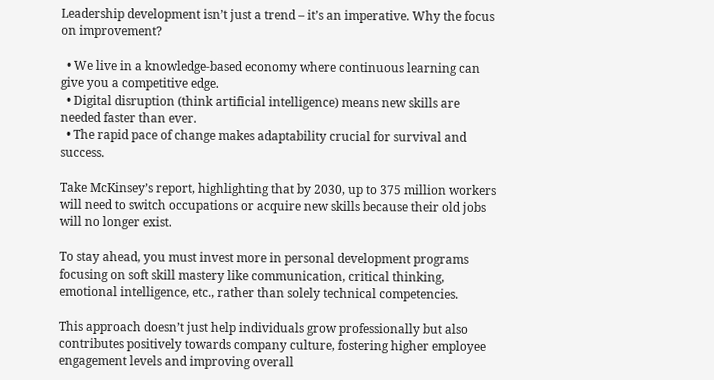Leadership development isn’t just a trend – it’s an imperative. Why the focus on improvement?

  • We live in a knowledge-based economy where continuous learning can give you a competitive edge.
  • Digital disruption (think artificial intelligence) means new skills are needed faster than ever.
  • The rapid pace of change makes adaptability crucial for survival and success.

Take McKinsey’s report, highlighting that by 2030, up to 375 million workers will need to switch occupations or acquire new skills because their old jobs will no longer exist.

To stay ahead, you must invest more in personal development programs focusing on soft skill mastery like communication, critical thinking, emotional intelligence, etc., rather than solely technical competencies.

This approach doesn’t just help individuals grow professionally but also contributes positively towards company culture, fostering higher employee engagement levels and improving overall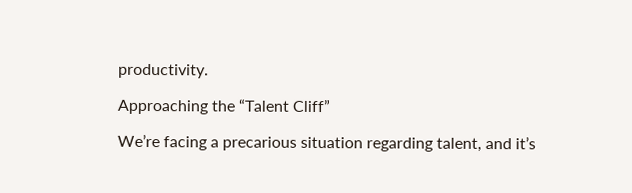productivity.

Approaching the “Talent Cliff”

We’re facing a precarious situation regarding talent, and it’s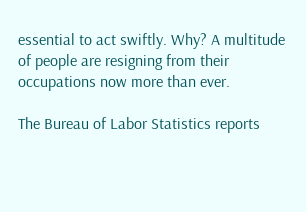essential to act swiftly. Why? A multitude of people are resigning from their occupations now more than ever.

The Bureau of Labor Statistics reports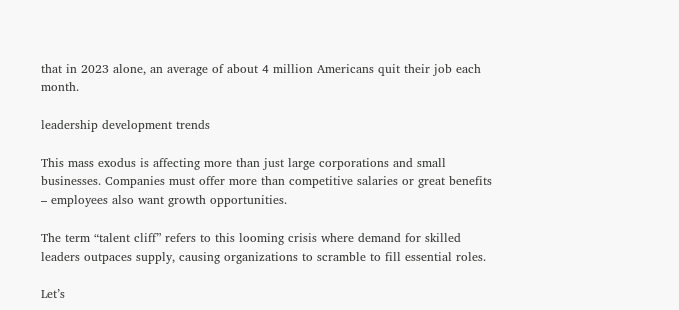that in 2023 alone, an average of about 4 million Americans quit their job each month.

leadership development trends

This mass exodus is affecting more than just large corporations and small businesses. Companies must offer more than competitive salaries or great benefits – employees also want growth opportunities.

The term “talent cliff” refers to this looming crisis where demand for skilled leaders outpaces supply, causing organizations to scramble to fill essential roles.

Let’s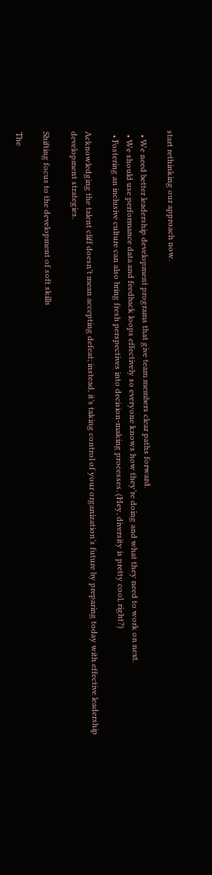start rethinking our approach now.

  • We need better leadership development programs that give team members clear paths forward.
  • We should use performance data and feedback loops effectively so everyone knows how they’re doing and what they need to work on next.
  • Fostering an inclusive culture can also bring fresh perspectives into decision-making processes. (Hey, diversity is pretty cool, right?)

Acknowledging the talent cliff doesn’t mean accepting defeat; instead, it’s taking control of your organization’s future by preparing today with effective leadership development strategies.

Shifting focus to the development of soft skills

The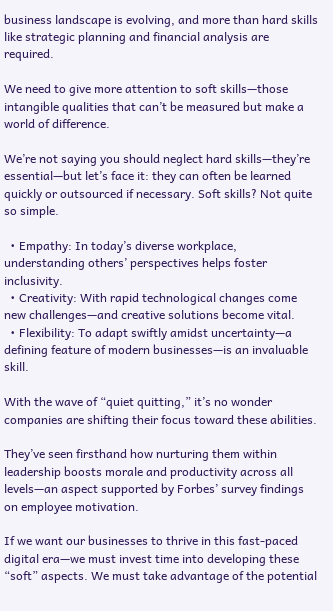business landscape is evolving, and more than hard skills like strategic planning and financial analysis are required.

We need to give more attention to soft skills—those intangible qualities that can’t be measured but make a world of difference.

We’re not saying you should neglect hard skills—they’re essential—but let’s face it: they can often be learned quickly or outsourced if necessary. Soft skills? Not quite so simple.

  • Empathy: In today’s diverse workplace, understanding others’ perspectives helps foster inclusivity.
  • Creativity: With rapid technological changes come new challenges—and creative solutions become vital.
  • Flexibility: To adapt swiftly amidst uncertainty—a defining feature of modern businesses—is an invaluable skill.

With the wave of “quiet quitting,” it’s no wonder companies are shifting their focus toward these abilities.

They’ve seen firsthand how nurturing them within leadership boosts morale and productivity across all levels—an aspect supported by Forbes’ survey findings on employee motivation.

If we want our businesses to thrive in this fast-paced digital era—we must invest time into developing these “soft” aspects. We must take advantage of the potential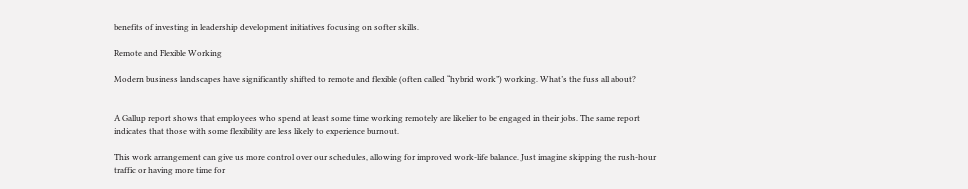benefits of investing in leadership development initiatives focusing on softer skills.

Remote and Flexible Working

Modern business landscapes have significantly shifted to remote and flexible (often called “hybrid work”) working. What’s the fuss all about?


A Gallup report shows that employees who spend at least some time working remotely are likelier to be engaged in their jobs. The same report indicates that those with some flexibility are less likely to experience burnout.

This work arrangement can give us more control over our schedules, allowing for improved work-life balance. Just imagine skipping the rush-hour traffic or having more time for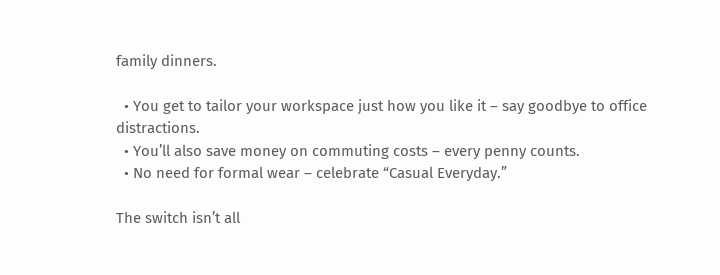family dinners.

  • You get to tailor your workspace just how you like it – say goodbye to office distractions.
  • You’ll also save money on commuting costs – every penny counts.
  • No need for formal wear – celebrate “Casual Everyday.”

The switch isn’t all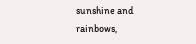sunshine and rainbows,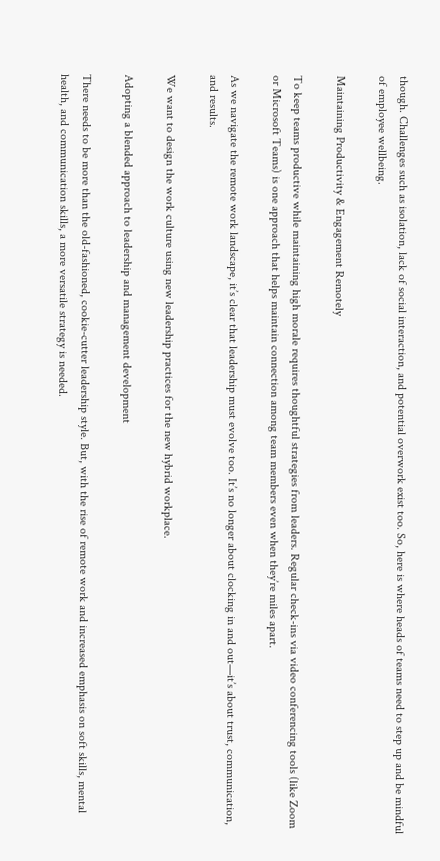though. Challenges such as isolation, lack of social interaction, and potential overwork exist too. So, here is where heads of teams need to step up and be mindful of employee wellbeing.

Maintaining Productivity & Engagement Remotely

To keep teams productive while maintaining high morale requires thoughtful strategies from leaders. Regular check-ins via video conferencing tools (like Zoom or Microsoft Teams) is one approach that helps maintain connection among team members even when they’re miles apart.

As we navigate the remote work landscape, it’s clear that leadership must evolve too. It’s no longer about clocking in and out—it’s about trust, communication, and results.

We want to design the work culture using new leadership practices for the new hybrid workplace.

Adopting a blended approach to leadership and management development

There needs to be more than the old-fashioned, cookie-cutter leadership style. But, with the rise of remote work and increased emphasis on soft skills, mental health, and communication skills, a more versatile strategy is needed.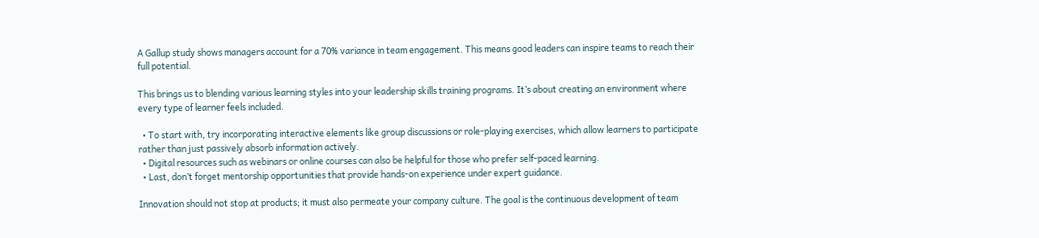A Gallup study shows managers account for a 70% variance in team engagement. This means good leaders can inspire teams to reach their full potential.

This brings us to blending various learning styles into your leadership skills training programs. It’s about creating an environment where every type of learner feels included.

  • To start with, try incorporating interactive elements like group discussions or role-playing exercises, which allow learners to participate rather than just passively absorb information actively.
  • Digital resources such as webinars or online courses can also be helpful for those who prefer self-paced learning.
  • Last, don’t forget mentorship opportunities that provide hands-on experience under expert guidance.

Innovation should not stop at products; it must also permeate your company culture. The goal is the continuous development of team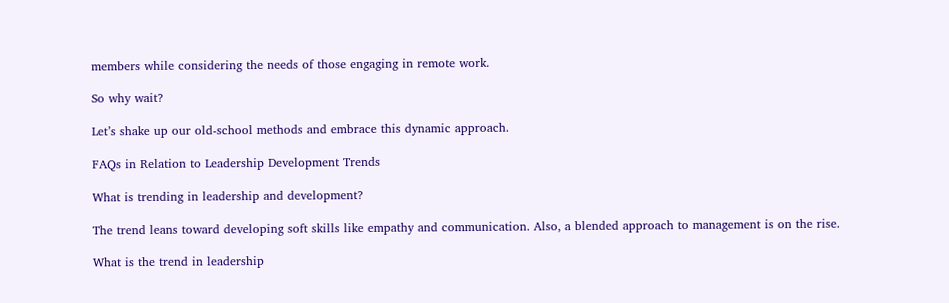members while considering the needs of those engaging in remote work.

So why wait?

Let’s shake up our old-school methods and embrace this dynamic approach.

FAQs in Relation to Leadership Development Trends

What is trending in leadership and development?

The trend leans toward developing soft skills like empathy and communication. Also, a blended approach to management is on the rise.

What is the trend in leadership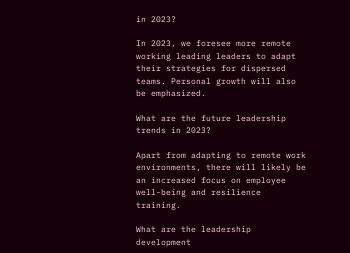in 2023?

In 2023, we foresee more remote working leading leaders to adapt their strategies for dispersed teams. Personal growth will also be emphasized.

What are the future leadership trends in 2023?

Apart from adapting to remote work environments, there will likely be an increased focus on employee well-being and resilience training.

What are the leadership development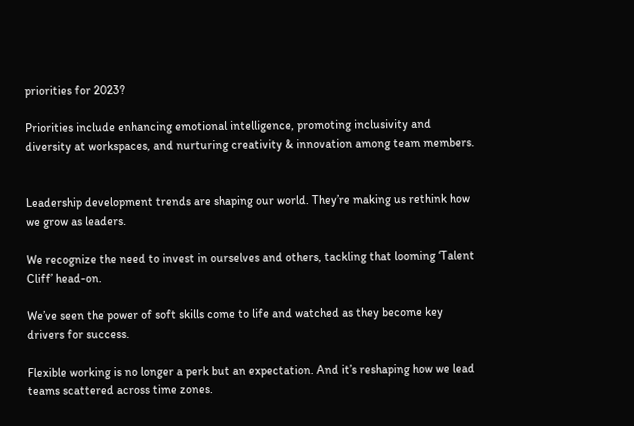priorities for 2023?

Priorities include enhancing emotional intelligence, promoting inclusivity and diversity at workspaces, and nurturing creativity & innovation among team members.


Leadership development trends are shaping our world. They’re making us rethink how we grow as leaders.

We recognize the need to invest in ourselves and others, tackling that looming ‘Talent Cliff’ head-on.

We’ve seen the power of soft skills come to life and watched as they become key drivers for success.

Flexible working is no longer a perk but an expectation. And it’s reshaping how we lead teams scattered across time zones.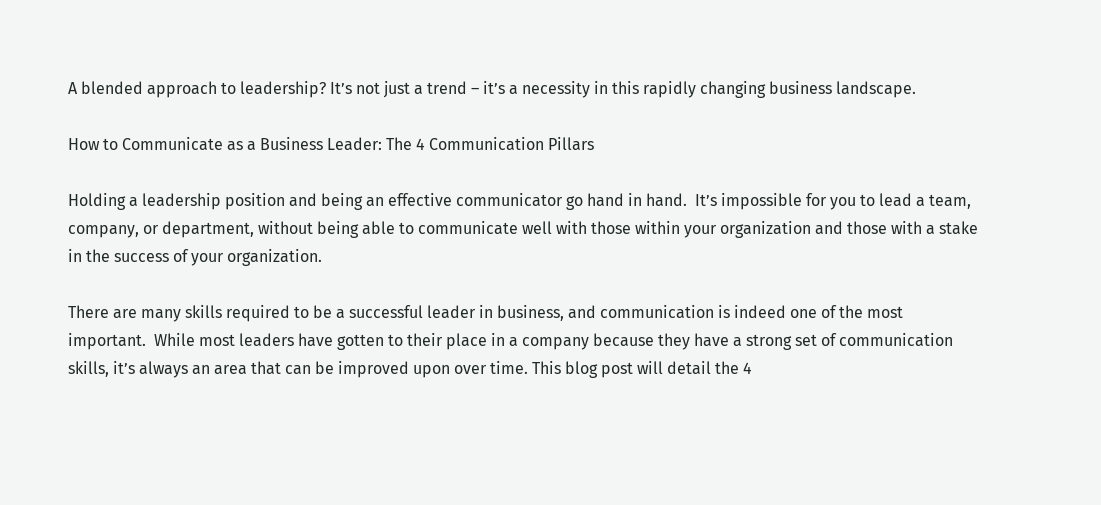A blended approach to leadership? It’s not just a trend – it’s a necessity in this rapidly changing business landscape.

How to Communicate as a Business Leader: The 4 Communication Pillars

Holding a leadership position and being an effective communicator go hand in hand.  It’s impossible for you to lead a team, company, or department, without being able to communicate well with those within your organization and those with a stake in the success of your organization.

There are many skills required to be a successful leader in business, and communication is indeed one of the most important.  While most leaders have gotten to their place in a company because they have a strong set of communication skills, it’s always an area that can be improved upon over time. This blog post will detail the 4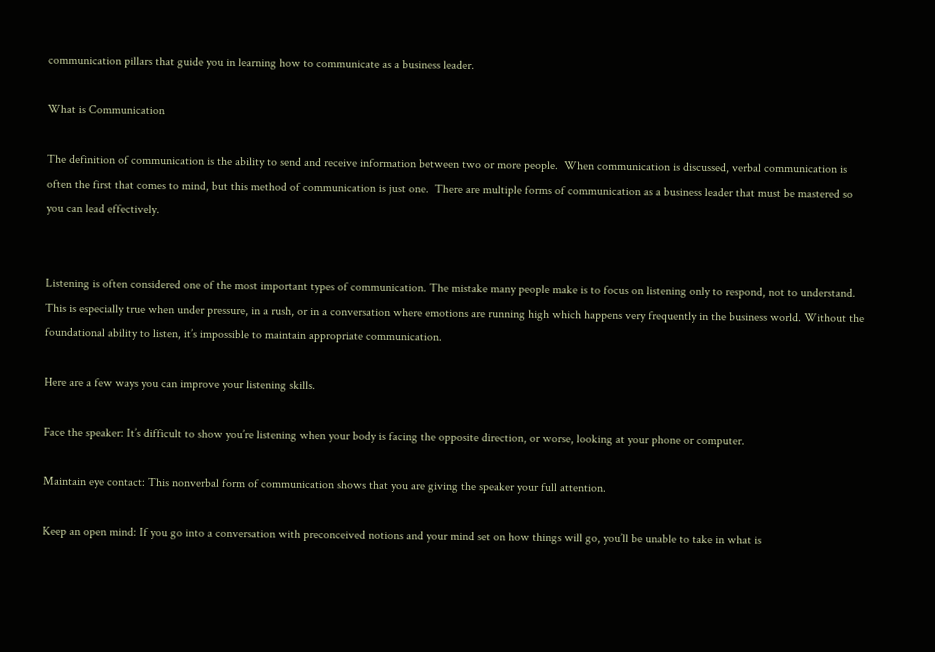communication pillars that guide you in learning how to communicate as a business leader.

What is Communication

The definition of communication is the ability to send and receive information between two or more people.  When communication is discussed, verbal communication is often the first that comes to mind, but this method of communication is just one.  There are multiple forms of communication as a business leader that must be mastered so you can lead effectively.


Listening is often considered one of the most important types of communication. The mistake many people make is to focus on listening only to respond, not to understand.  This is especially true when under pressure, in a rush, or in a conversation where emotions are running high which happens very frequently in the business world. Without the foundational ability to listen, it’s impossible to maintain appropriate communication.

Here are a few ways you can improve your listening skills.

Face the speaker: It’s difficult to show you’re listening when your body is facing the opposite direction, or worse, looking at your phone or computer.

Maintain eye contact: This nonverbal form of communication shows that you are giving the speaker your full attention.

Keep an open mind: If you go into a conversation with preconceived notions and your mind set on how things will go, you’ll be unable to take in what is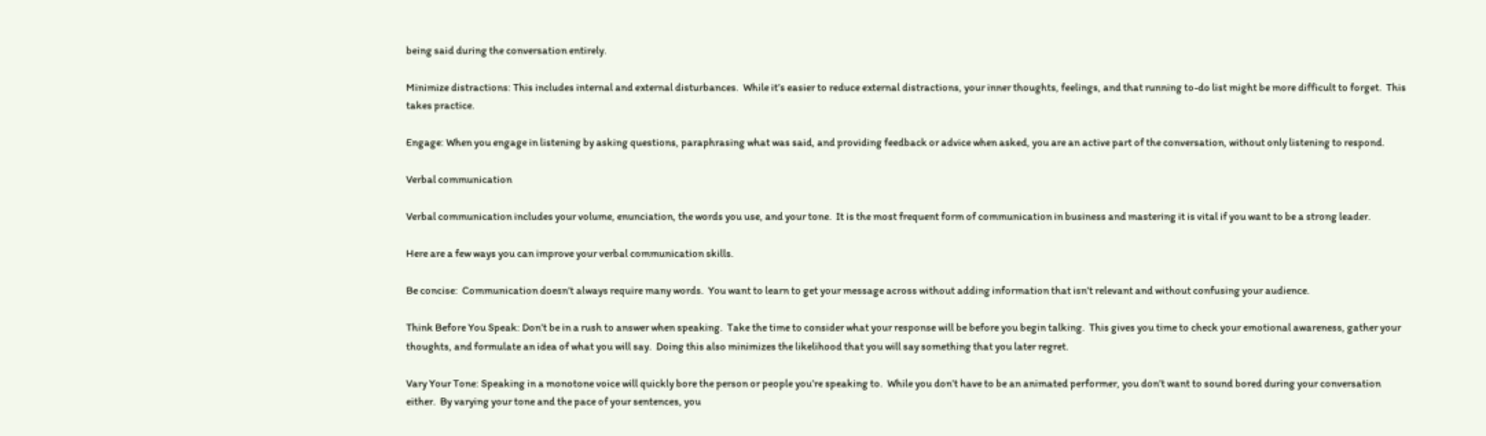being said during the conversation entirely.

Minimize distractions: This includes internal and external disturbances.  While it’s easier to reduce external distractions, your inner thoughts, feelings, and that running to-do list might be more difficult to forget.  This takes practice.

Engage: When you engage in listening by asking questions, paraphrasing what was said, and providing feedback or advice when asked, you are an active part of the conversation, without only listening to respond.

Verbal communication

Verbal communication includes your volume, enunciation, the words you use, and your tone.  It is the most frequent form of communication in business and mastering it is vital if you want to be a strong leader.

Here are a few ways you can improve your verbal communication skills.

Be concise:  Communication doesn’t always require many words.  You want to learn to get your message across without adding information that isn’t relevant and without confusing your audience.

Think Before You Speak: Don’t be in a rush to answer when speaking.  Take the time to consider what your response will be before you begin talking.  This gives you time to check your emotional awareness, gather your thoughts, and formulate an idea of what you will say.  Doing this also minimizes the likelihood that you will say something that you later regret.

Vary Your Tone: Speaking in a monotone voice will quickly bore the person or people you’re speaking to.  While you don’t have to be an animated performer, you don’t want to sound bored during your conversation either.  By varying your tone and the pace of your sentences, you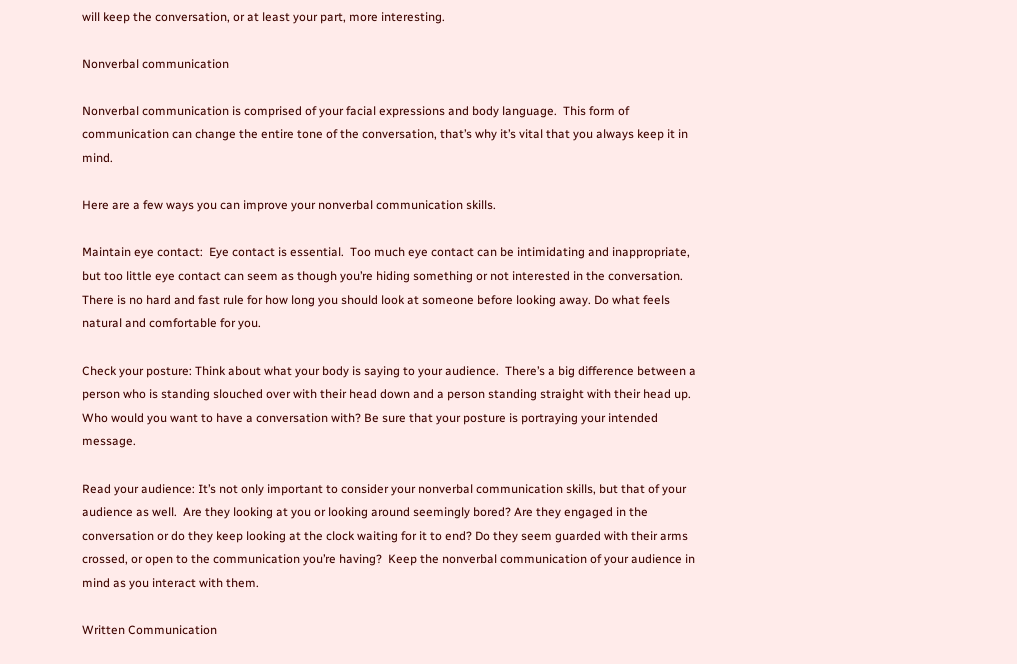will keep the conversation, or at least your part, more interesting.

Nonverbal communication

Nonverbal communication is comprised of your facial expressions and body language.  This form of communication can change the entire tone of the conversation, that’s why it’s vital that you always keep it in mind.

Here are a few ways you can improve your nonverbal communication skills.

Maintain eye contact:  Eye contact is essential.  Too much eye contact can be intimidating and inappropriate, but too little eye contact can seem as though you’re hiding something or not interested in the conversation.  There is no hard and fast rule for how long you should look at someone before looking away. Do what feels natural and comfortable for you.

Check your posture: Think about what your body is saying to your audience.  There’s a big difference between a person who is standing slouched over with their head down and a person standing straight with their head up.  Who would you want to have a conversation with? Be sure that your posture is portraying your intended message.

Read your audience: It’s not only important to consider your nonverbal communication skills, but that of your audience as well.  Are they looking at you or looking around seemingly bored? Are they engaged in the conversation or do they keep looking at the clock waiting for it to end? Do they seem guarded with their arms crossed, or open to the communication you’re having?  Keep the nonverbal communication of your audience in mind as you interact with them.

Written Communication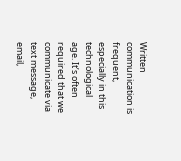Written communication is frequent, especially in this technological age. It’s often required that we communicate via text message, email,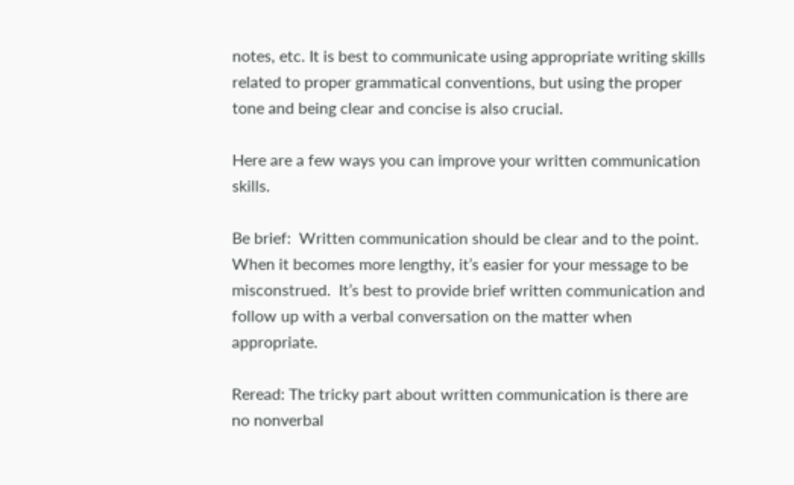notes, etc. It is best to communicate using appropriate writing skills related to proper grammatical conventions, but using the proper tone and being clear and concise is also crucial.

Here are a few ways you can improve your written communication skills.

Be brief:  Written communication should be clear and to the point.  When it becomes more lengthy, it’s easier for your message to be misconstrued.  It’s best to provide brief written communication and follow up with a verbal conversation on the matter when appropriate.

Reread: The tricky part about written communication is there are no nonverbal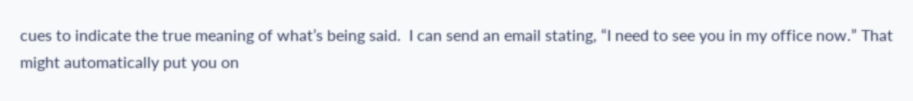cues to indicate the true meaning of what’s being said.  I can send an email stating, “I need to see you in my office now.” That might automatically put you on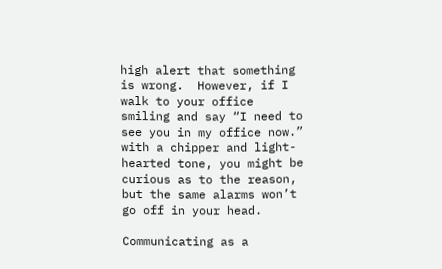high alert that something is wrong.  However, if I walk to your office smiling and say “I need to see you in my office now.” with a chipper and light-hearted tone, you might be curious as to the reason, but the same alarms won’t go off in your head.

Communicating as a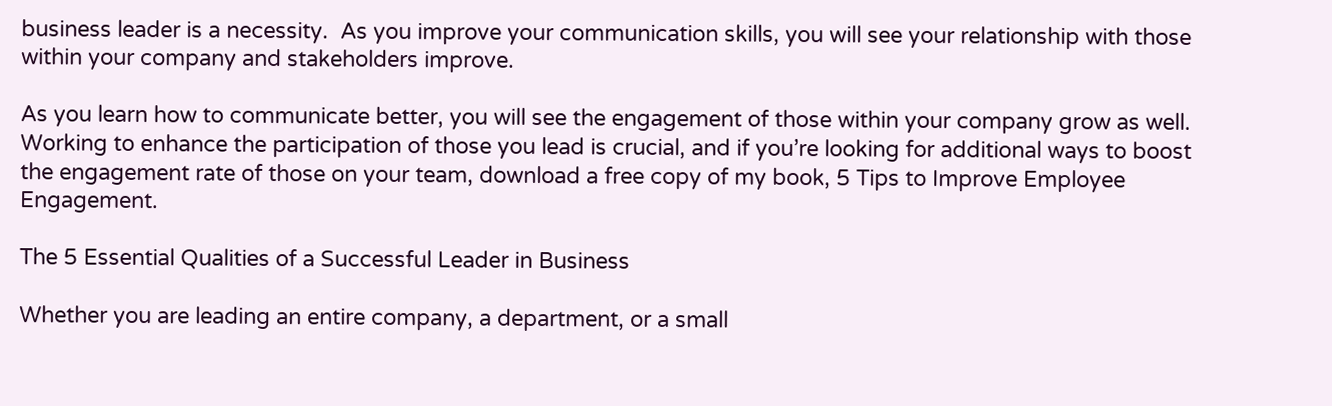business leader is a necessity.  As you improve your communication skills, you will see your relationship with those within your company and stakeholders improve.

As you learn how to communicate better, you will see the engagement of those within your company grow as well.  Working to enhance the participation of those you lead is crucial, and if you’re looking for additional ways to boost the engagement rate of those on your team, download a free copy of my book, 5 Tips to Improve Employee Engagement.

The 5 Essential Qualities of a Successful Leader in Business

Whether you are leading an entire company, a department, or a small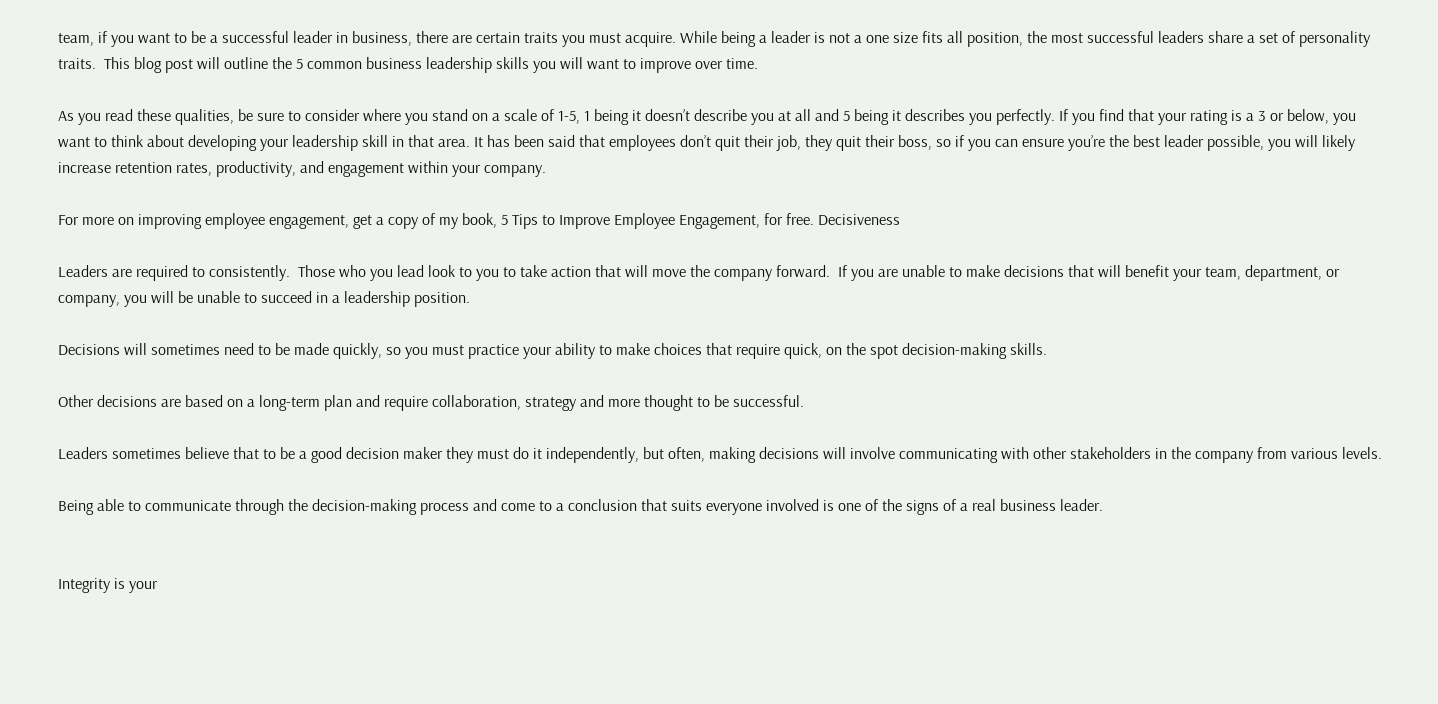team, if you want to be a successful leader in business, there are certain traits you must acquire. While being a leader is not a one size fits all position, the most successful leaders share a set of personality traits.  This blog post will outline the 5 common business leadership skills you will want to improve over time.

As you read these qualities, be sure to consider where you stand on a scale of 1-5, 1 being it doesn’t describe you at all and 5 being it describes you perfectly. If you find that your rating is a 3 or below, you want to think about developing your leadership skill in that area. It has been said that employees don’t quit their job, they quit their boss, so if you can ensure you’re the best leader possible, you will likely increase retention rates, productivity, and engagement within your company.

For more on improving employee engagement, get a copy of my book, 5 Tips to Improve Employee Engagement, for free. Decisiveness

Leaders are required to consistently.  Those who you lead look to you to take action that will move the company forward.  If you are unable to make decisions that will benefit your team, department, or company, you will be unable to succeed in a leadership position.

Decisions will sometimes need to be made quickly, so you must practice your ability to make choices that require quick, on the spot decision-making skills.

Other decisions are based on a long-term plan and require collaboration, strategy and more thought to be successful.

Leaders sometimes believe that to be a good decision maker they must do it independently, but often, making decisions will involve communicating with other stakeholders in the company from various levels.

Being able to communicate through the decision-making process and come to a conclusion that suits everyone involved is one of the signs of a real business leader.


Integrity is your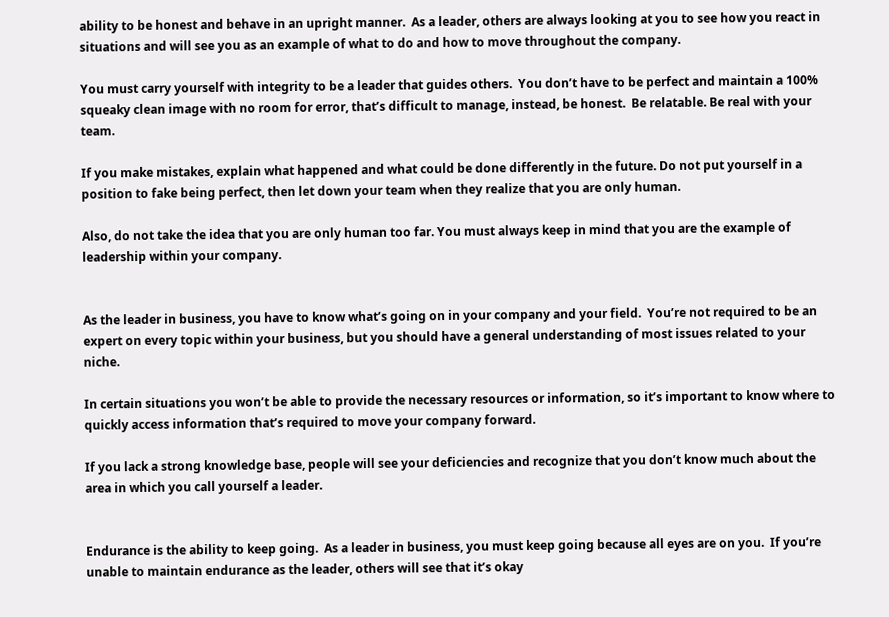ability to be honest and behave in an upright manner.  As a leader, others are always looking at you to see how you react in situations and will see you as an example of what to do and how to move throughout the company.

You must carry yourself with integrity to be a leader that guides others.  You don’t have to be perfect and maintain a 100% squeaky clean image with no room for error, that’s difficult to manage, instead, be honest.  Be relatable. Be real with your team.

If you make mistakes, explain what happened and what could be done differently in the future. Do not put yourself in a position to fake being perfect, then let down your team when they realize that you are only human.

Also, do not take the idea that you are only human too far. You must always keep in mind that you are the example of leadership within your company.


As the leader in business, you have to know what’s going on in your company and your field.  You’re not required to be an expert on every topic within your business, but you should have a general understanding of most issues related to your niche.

In certain situations you won’t be able to provide the necessary resources or information, so it’s important to know where to quickly access information that’s required to move your company forward.

If you lack a strong knowledge base, people will see your deficiencies and recognize that you don’t know much about the area in which you call yourself a leader.


Endurance is the ability to keep going.  As a leader in business, you must keep going because all eyes are on you.  If you’re unable to maintain endurance as the leader, others will see that it’s okay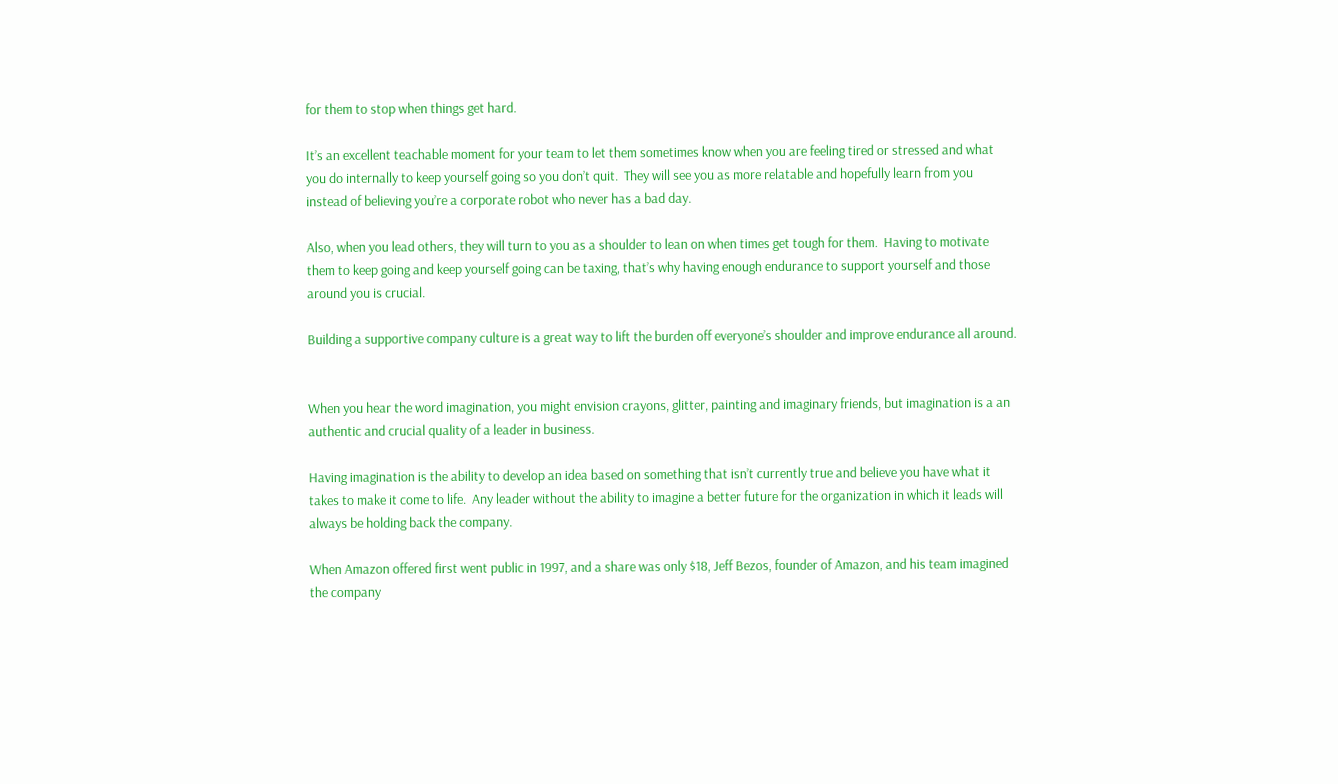for them to stop when things get hard.

It’s an excellent teachable moment for your team to let them sometimes know when you are feeling tired or stressed and what you do internally to keep yourself going so you don’t quit.  They will see you as more relatable and hopefully learn from you instead of believing you’re a corporate robot who never has a bad day.

Also, when you lead others, they will turn to you as a shoulder to lean on when times get tough for them.  Having to motivate them to keep going and keep yourself going can be taxing, that’s why having enough endurance to support yourself and those around you is crucial.

Building a supportive company culture is a great way to lift the burden off everyone’s shoulder and improve endurance all around.


When you hear the word imagination, you might envision crayons, glitter, painting and imaginary friends, but imagination is a an authentic and crucial quality of a leader in business.

Having imagination is the ability to develop an idea based on something that isn’t currently true and believe you have what it takes to make it come to life.  Any leader without the ability to imagine a better future for the organization in which it leads will always be holding back the company.

When Amazon offered first went public in 1997, and a share was only $18, Jeff Bezos, founder of Amazon, and his team imagined the company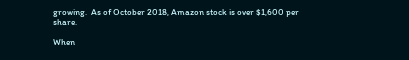growing.  As of October 2018, Amazon stock is over $1,600 per share.

When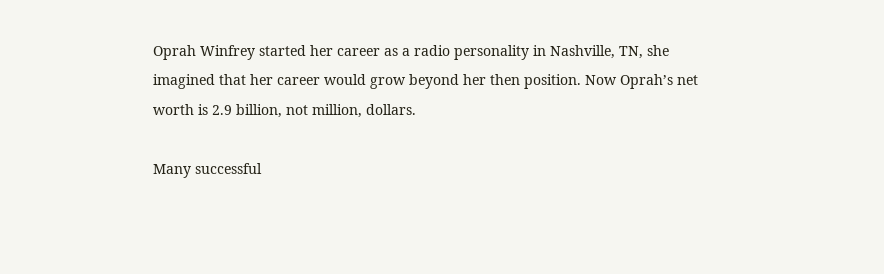Oprah Winfrey started her career as a radio personality in Nashville, TN, she imagined that her career would grow beyond her then position. Now Oprah’s net worth is 2.9 billion, not million, dollars.

Many successful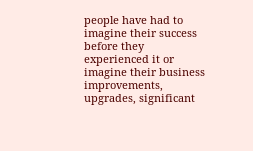people have had to imagine their success before they experienced it or imagine their business improvements, upgrades, significant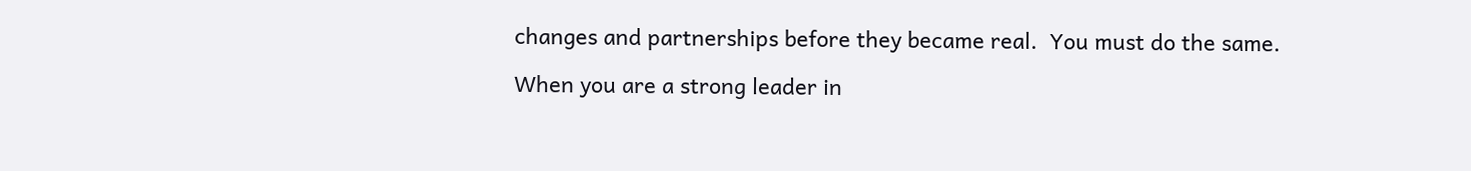changes and partnerships before they became real.  You must do the same.

When you are a strong leader in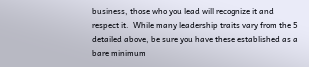business, those who you lead will recognize it and respect it.  While many leadership traits vary from the 5 detailed above, be sure you have these established as a bare minimum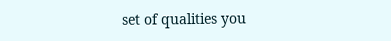set of qualities you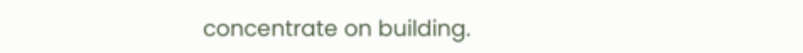concentrate on building.